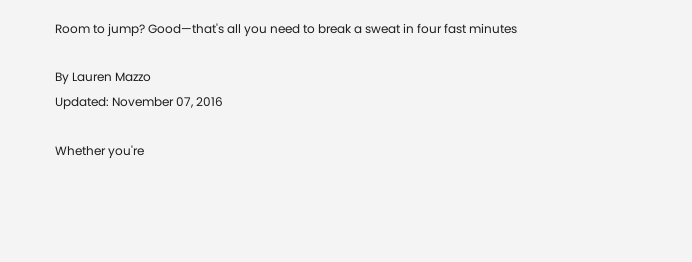Room to jump? Good—that's all you need to break a sweat in four fast minutes

By Lauren Mazzo
Updated: November 07, 2016

Whether you're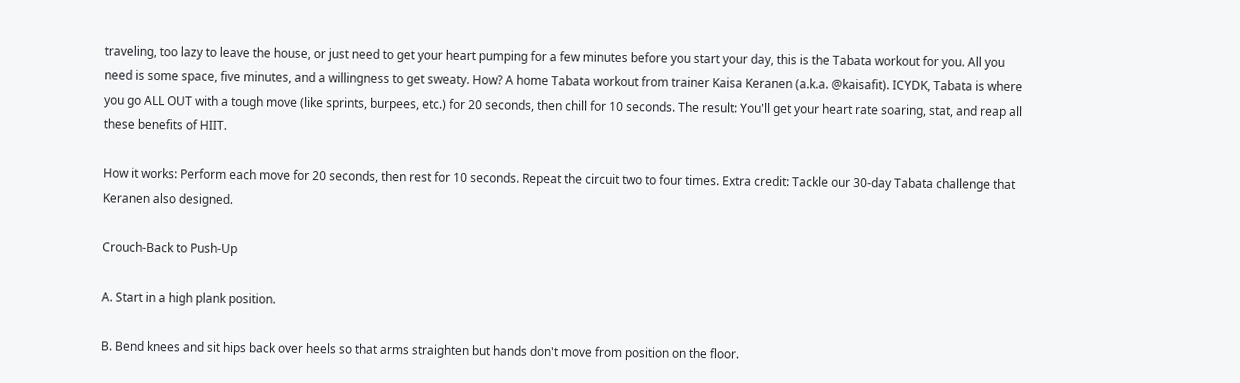traveling, too lazy to leave the house, or just need to get your heart pumping for a few minutes before you start your day, this is the Tabata workout for you. All you need is some space, five minutes, and a willingness to get sweaty. How? A home Tabata workout from trainer Kaisa Keranen (a.k.a. @kaisafit). ICYDK, Tabata is where you go ALL OUT with a tough move (like sprints, burpees, etc.) for 20 seconds, then chill for 10 seconds. The result: You'll get your heart rate soaring, stat, and reap all these benefits of HIIT.

How it works: Perform each move for 20 seconds, then rest for 10 seconds. Repeat the circuit two to four times. Extra credit: Tackle our 30-day Tabata challenge that Keranen also designed.

Crouch-Back to Push-Up

A. Start in a high plank position.

B. Bend knees and sit hips back over heels so that arms straighten but hands don't move from position on the floor.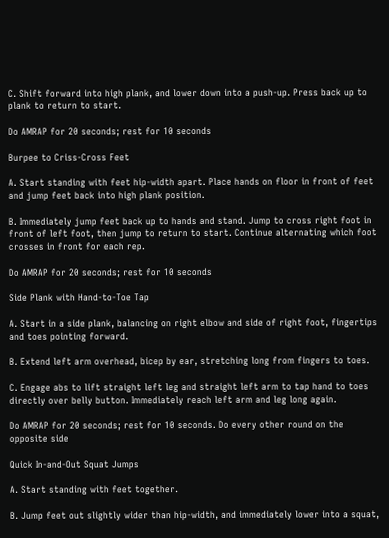C. Shift forward into high plank, and lower down into a push-up. Press back up to plank to return to start.

Do AMRAP for 20 seconds; rest for 10 seconds

Burpee to Criss-Cross Feet

A. Start standing with feet hip-width apart. Place hands on floor in front of feet and jump feet back into high plank position.

B. Immediately jump feet back up to hands and stand. Jump to cross right foot in front of left foot, then jump to return to start. Continue alternating which foot crosses in front for each rep.

Do AMRAP for 20 seconds; rest for 10 seconds

Side Plank with Hand-to-Toe Tap

A. Start in a side plank, balancing on right elbow and side of right foot, fingertips and toes pointing forward.

B. Extend left arm overhead, bicep by ear, stretching long from fingers to toes.

C. Engage abs to lift straight left leg and straight left arm to tap hand to toes directly over belly button. Immediately reach left arm and leg long again.

Do AMRAP for 20 seconds; rest for 10 seconds. Do every other round on the opposite side

Quick In-and-Out Squat Jumps

A. Start standing with feet together.

B. Jump feet out slightly wider than hip-width, and immediately lower into a squat,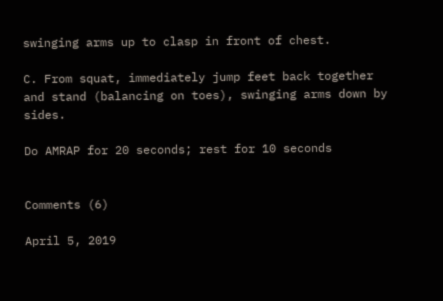swinging arms up to clasp in front of chest.

C. From squat, immediately jump feet back together and stand (balancing on toes), swinging arms down by sides.

Do AMRAP for 20 seconds; rest for 10 seconds


Comments (6)

April 5, 2019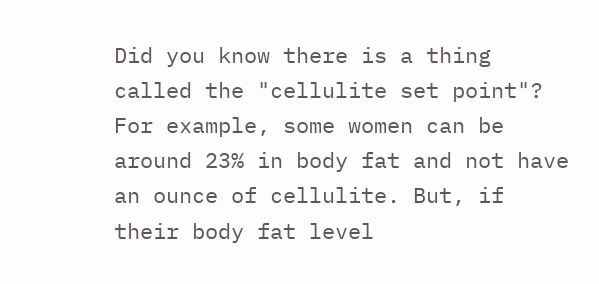Did you know there is a thing called the "cellulite set point"? For example, some women can be around 23% in body fat and not have an ounce of cellulite. But, if their body fat level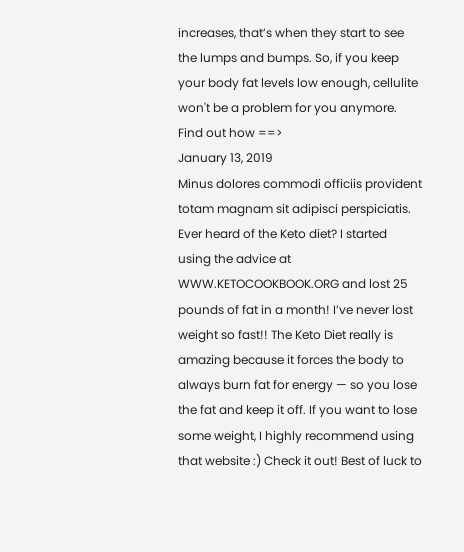increases, that’s when they start to see the lumps and bumps. So, if you keep your body fat levels low enough, cellulite won't be a problem for you anymore. Find out how ==>
January 13, 2019
Minus dolores commodi officiis provident totam magnam sit adipisci perspiciatis.  Ever heard of the Keto diet? I started using the advice at WWW.KETOCOOKBOOK.ORG and lost 25 pounds of fat in a month! I’ve never lost weight so fast!! The Keto Diet really is amazing because it forces the body to always burn fat for energy — so you lose the fat and keep it off. If you want to lose some weight, I highly recommend using that website :) Check it out! Best of luck to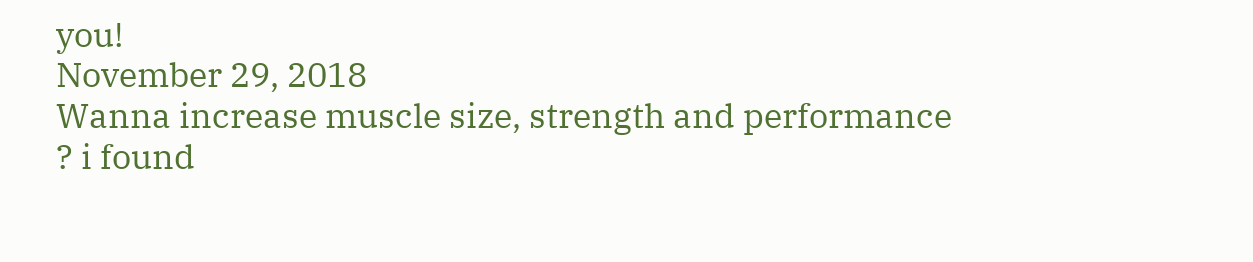you!
November 29, 2018
Wanna increase muscle size, strength and performance ? i found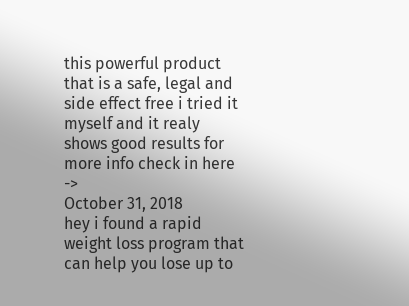this powerful product that is a safe, legal and side effect free i tried it myself and it realy shows good results for more info check in here ->
October 31, 2018
hey i found a rapid weight loss program that can help you lose up to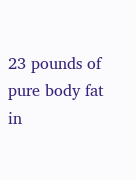23 pounds of pure body fat in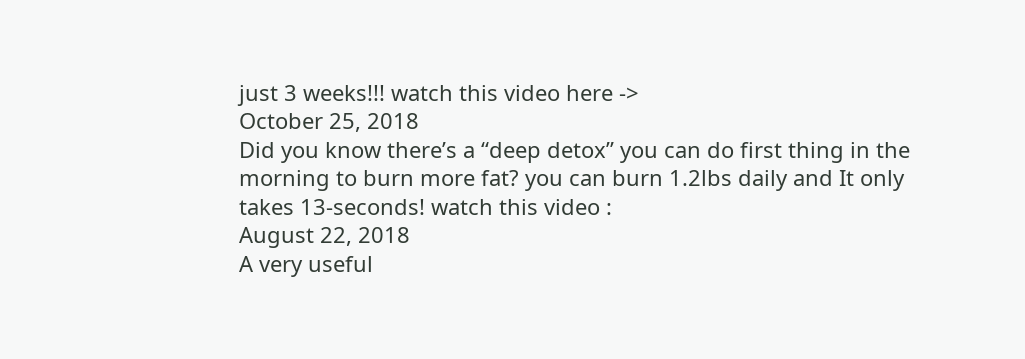just 3 weeks!!! watch this video here ->
October 25, 2018
Did you know there’s a “deep detox” you can do first thing in the morning to burn more fat? you can burn 1.2lbs daily and It only takes 13-seconds! watch this video :
August 22, 2018
A very useful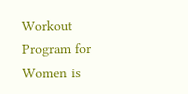Workout Program for Women is